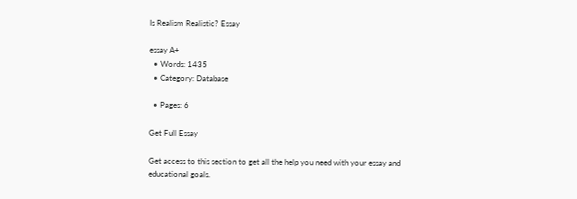Is Realism Realistic? Essay

essay A+
  • Words: 1435
  • Category: Database

  • Pages: 6

Get Full Essay

Get access to this section to get all the help you need with your essay and educational goals.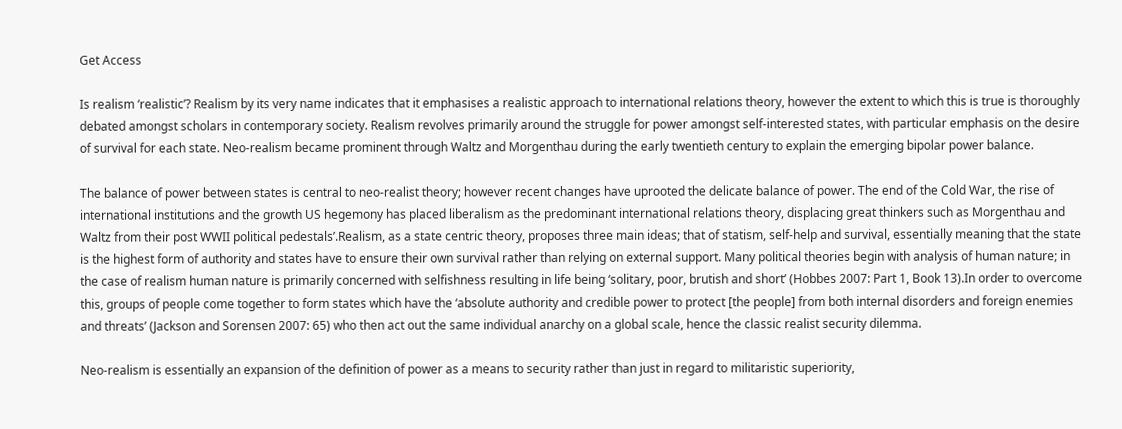Get Access

Is realism ‘realistic’? Realism by its very name indicates that it emphasises a realistic approach to international relations theory, however the extent to which this is true is thoroughly debated amongst scholars in contemporary society. Realism revolves primarily around the struggle for power amongst self-interested states, with particular emphasis on the desire of survival for each state. Neo-realism became prominent through Waltz and Morgenthau during the early twentieth century to explain the emerging bipolar power balance.

The balance of power between states is central to neo-realist theory; however recent changes have uprooted the delicate balance of power. The end of the Cold War, the rise of international institutions and the growth US hegemony has placed liberalism as the predominant international relations theory, displacing great thinkers such as Morgenthau and Waltz from their post WWII political pedestals’.Realism, as a state centric theory, proposes three main ideas; that of statism, self-help and survival, essentially meaning that the state is the highest form of authority and states have to ensure their own survival rather than relying on external support. Many political theories begin with analysis of human nature; in the case of realism human nature is primarily concerned with selfishness resulting in life being ‘solitary, poor, brutish and short’ (Hobbes 2007: Part 1, Book 13).In order to overcome this, groups of people come together to form states which have the ‘absolute authority and credible power to protect [the people] from both internal disorders and foreign enemies and threats’ (Jackson and Sorensen 2007: 65) who then act out the same individual anarchy on a global scale, hence the classic realist security dilemma.

Neo-realism is essentially an expansion of the definition of power as a means to security rather than just in regard to militaristic superiority,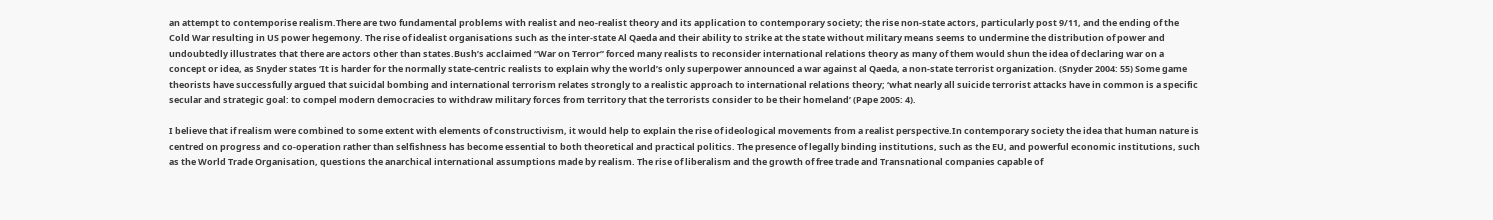an attempt to contemporise realism.There are two fundamental problems with realist and neo-realist theory and its application to contemporary society; the rise non-state actors, particularly post 9/11, and the ending of the Cold War resulting in US power hegemony. The rise of idealist organisations such as the inter-state Al Qaeda and their ability to strike at the state without military means seems to undermine the distribution of power and undoubtedly illustrates that there are actors other than states.Bush’s acclaimed “War on Terror” forced many realists to reconsider international relations theory as many of them would shun the idea of declaring war on a concept or idea, as Snyder states ‘It is harder for the normally state-centric realists to explain why the world’s only superpower announced a war against al Qaeda, a non-state terrorist organization. (Snyder 2004: 55) Some game theorists have successfully argued that suicidal bombing and international terrorism relates strongly to a realistic approach to international relations theory; ‘what nearly all suicide terrorist attacks have in common is a specific secular and strategic goal: to compel modern democracies to withdraw military forces from territory that the terrorists consider to be their homeland’ (Pape 2005: 4).

I believe that if realism were combined to some extent with elements of constructivism, it would help to explain the rise of ideological movements from a realist perspective.In contemporary society the idea that human nature is centred on progress and co-operation rather than selfishness has become essential to both theoretical and practical politics. The presence of legally binding institutions, such as the EU, and powerful economic institutions, such as the World Trade Organisation, questions the anarchical international assumptions made by realism. The rise of liberalism and the growth of free trade and Transnational companies capable of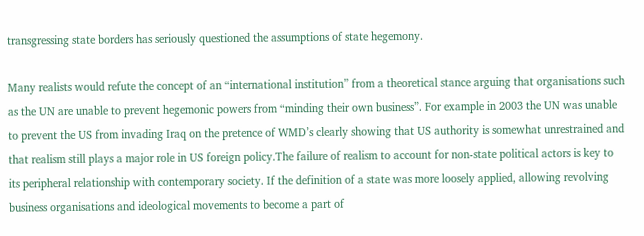transgressing state borders has seriously questioned the assumptions of state hegemony.

Many realists would refute the concept of an “international institution” from a theoretical stance arguing that organisations such as the UN are unable to prevent hegemonic powers from “minding their own business”. For example in 2003 the UN was unable to prevent the US from invading Iraq on the pretence of WMD’s clearly showing that US authority is somewhat unrestrained and that realism still plays a major role in US foreign policy.The failure of realism to account for non-state political actors is key to its peripheral relationship with contemporary society. If the definition of a state was more loosely applied, allowing revolving business organisations and ideological movements to become a part of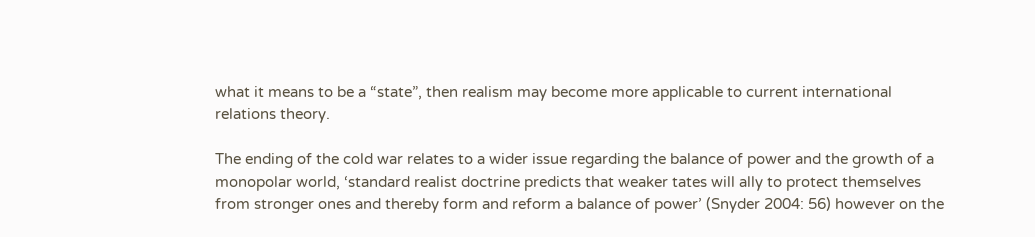what it means to be a “state”, then realism may become more applicable to current international relations theory.

The ending of the cold war relates to a wider issue regarding the balance of power and the growth of a monopolar world, ‘standard realist doctrine predicts that weaker tates will ally to protect themselves from stronger ones and thereby form and reform a balance of power’ (Snyder 2004: 56) however on the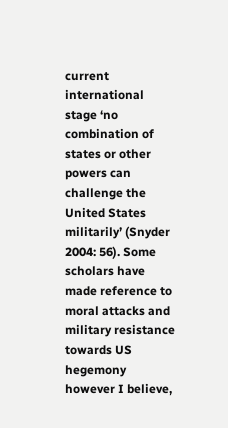current international stage ‘no combination of states or other powers can challenge the United States militarily’ (Snyder 2004: 56). Some scholars have made reference to moral attacks and military resistance towards US hegemony however I believe,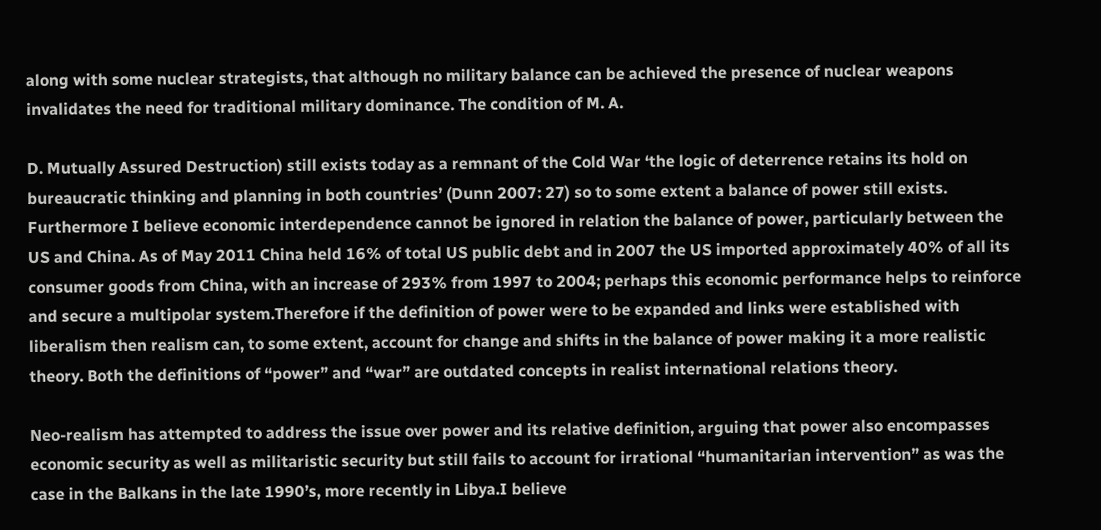along with some nuclear strategists, that although no military balance can be achieved the presence of nuclear weapons invalidates the need for traditional military dominance. The condition of M. A.

D. Mutually Assured Destruction) still exists today as a remnant of the Cold War ‘the logic of deterrence retains its hold on bureaucratic thinking and planning in both countries’ (Dunn 2007: 27) so to some extent a balance of power still exists. Furthermore I believe economic interdependence cannot be ignored in relation the balance of power, particularly between the US and China. As of May 2011 China held 16% of total US public debt and in 2007 the US imported approximately 40% of all its consumer goods from China, with an increase of 293% from 1997 to 2004; perhaps this economic performance helps to reinforce and secure a multipolar system.Therefore if the definition of power were to be expanded and links were established with liberalism then realism can, to some extent, account for change and shifts in the balance of power making it a more realistic theory. Both the definitions of “power” and “war” are outdated concepts in realist international relations theory.

Neo-realism has attempted to address the issue over power and its relative definition, arguing that power also encompasses economic security as well as militaristic security but still fails to account for irrational “humanitarian intervention” as was the case in the Balkans in the late 1990’s, more recently in Libya.I believe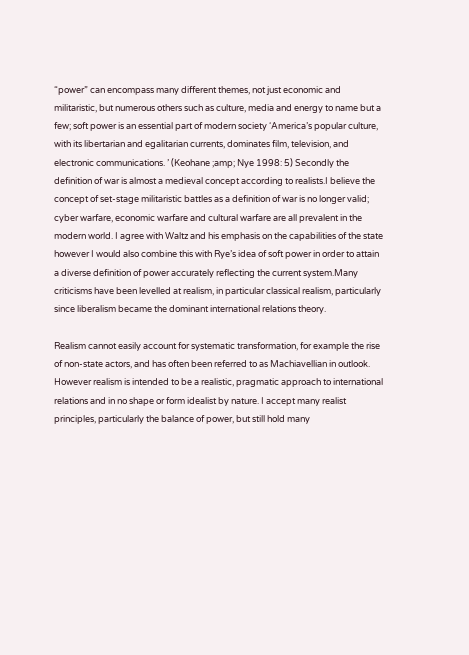“power” can encompass many different themes, not just economic and militaristic, but numerous others such as culture, media and energy to name but a few; soft power is an essential part of modern society ‘America’s popular culture, with its libertarian and egalitarian currents, dominates film, television, and electronic communications. ’ (Keohane ;amp; Nye 1998: 5) Secondly the definition of war is almost a medieval concept according to realists.I believe the concept of set-stage militaristic battles as a definition of war is no longer valid; cyber warfare, economic warfare and cultural warfare are all prevalent in the modern world. I agree with Waltz and his emphasis on the capabilities of the state however I would also combine this with Rye’s idea of soft power in order to attain a diverse definition of power accurately reflecting the current system.Many criticisms have been levelled at realism, in particular classical realism, particularly since liberalism became the dominant international relations theory.

Realism cannot easily account for systematic transformation, for example the rise of non-state actors, and has often been referred to as Machiavellian in outlook. However realism is intended to be a realistic, pragmatic approach to international relations and in no shape or form idealist by nature. I accept many realist principles, particularly the balance of power, but still hold many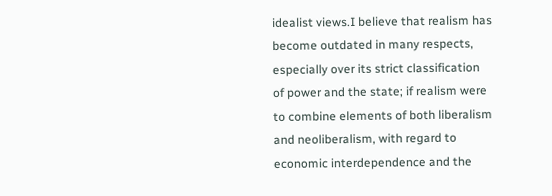idealist views.I believe that realism has become outdated in many respects, especially over its strict classification of power and the state; if realism were to combine elements of both liberalism and neoliberalism, with regard to economic interdependence and the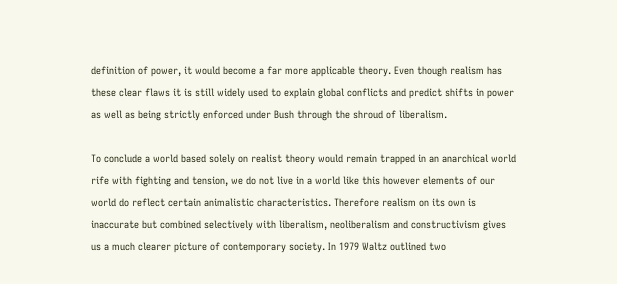definition of power, it would become a far more applicable theory. Even though realism has these clear flaws it is still widely used to explain global conflicts and predict shifts in power as well as being strictly enforced under Bush through the shroud of liberalism.

To conclude a world based solely on realist theory would remain trapped in an anarchical world rife with fighting and tension, we do not live in a world like this however elements of our world do reflect certain animalistic characteristics. Therefore realism on its own is inaccurate but combined selectively with liberalism, neoliberalism and constructivism gives us a much clearer picture of contemporary society. In 1979 Waltz outlined two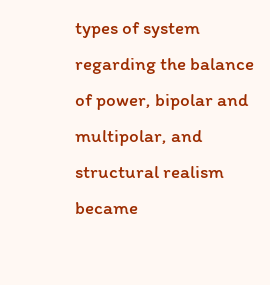types of system regarding the balance of power, bipolar and multipolar, and structural realism became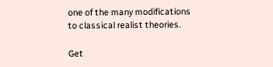one of the many modifications to classical realist theories.

Get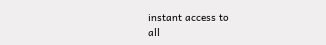instant access to
all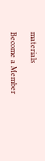materials

Become a Member